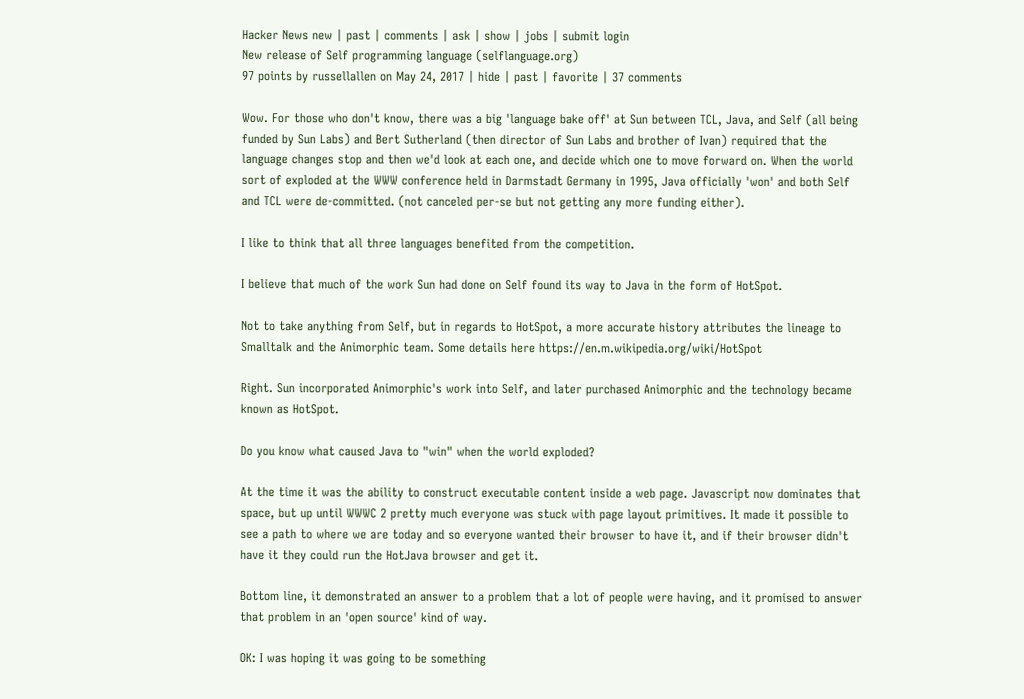Hacker News new | past | comments | ask | show | jobs | submit login
New release of Self programming language (selflanguage.org)
97 points by russellallen on May 24, 2017 | hide | past | favorite | 37 comments

Wow. For those who don't know, there was a big 'language bake off' at Sun between TCL, Java, and Self (all being funded by Sun Labs) and Bert Sutherland (then director of Sun Labs and brother of Ivan) required that the language changes stop and then we'd look at each one, and decide which one to move forward on. When the world sort of exploded at the WWW conference held in Darmstadt Germany in 1995, Java officially 'won' and both Self and TCL were de-committed. (not canceled per-se but not getting any more funding either).

I like to think that all three languages benefited from the competition.

I believe that much of the work Sun had done on Self found its way to Java in the form of HotSpot.

Not to take anything from Self, but in regards to HotSpot, a more accurate history attributes the lineage to Smalltalk and the Animorphic team. Some details here https://en.m.wikipedia.org/wiki/HotSpot

Right. Sun incorporated Animorphic's work into Self, and later purchased Animorphic and the technology became known as HotSpot.

Do you know what caused Java to "win" when the world exploded?

At the time it was the ability to construct executable content inside a web page. Javascript now dominates that space, but up until WWWC 2 pretty much everyone was stuck with page layout primitives. It made it possible to see a path to where we are today and so everyone wanted their browser to have it, and if their browser didn't have it they could run the HotJava browser and get it.

Bottom line, it demonstrated an answer to a problem that a lot of people were having, and it promised to answer that problem in an 'open source' kind of way.

OK: I was hoping it was going to be something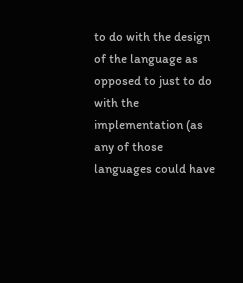to do with the design of the language as opposed to just to do with the implementation (as any of those languages could have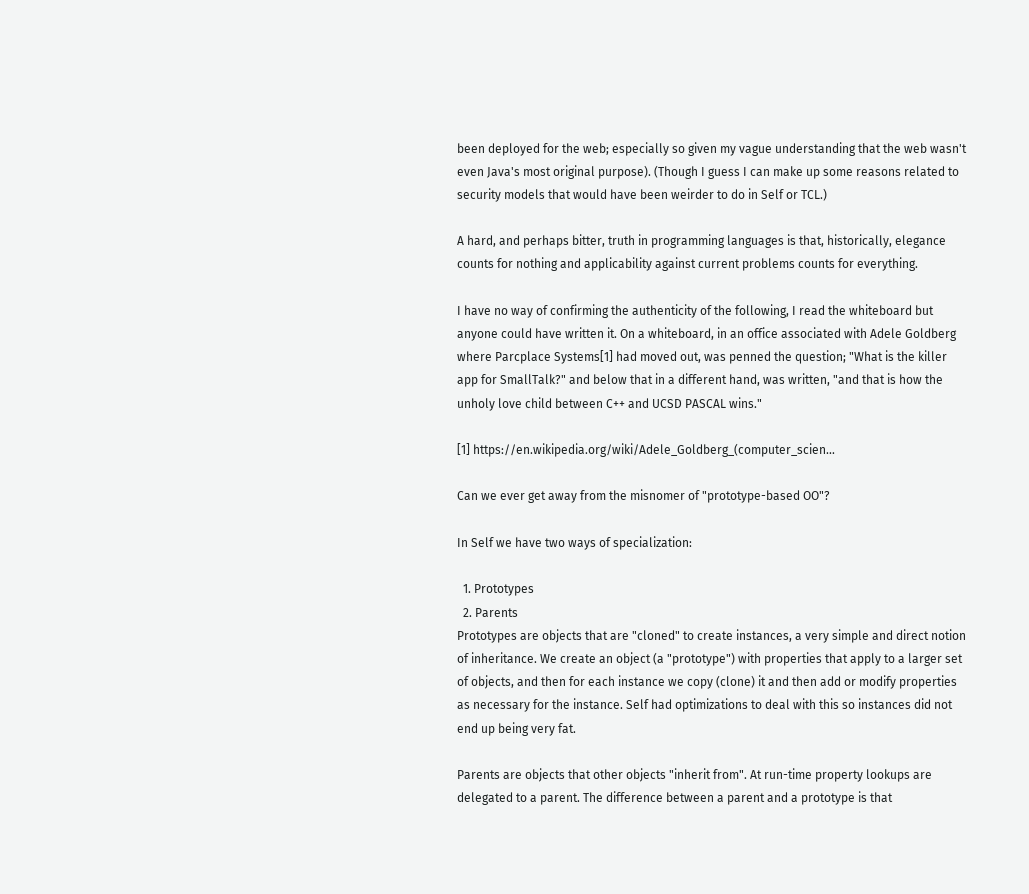been deployed for the web; especially so given my vague understanding that the web wasn't even Java's most original purpose). (Though I guess I can make up some reasons related to security models that would have been weirder to do in Self or TCL.)

A hard, and perhaps bitter, truth in programming languages is that, historically, elegance counts for nothing and applicability against current problems counts for everything.

I have no way of confirming the authenticity of the following, I read the whiteboard but anyone could have written it. On a whiteboard, in an office associated with Adele Goldberg where Parcplace Systems[1] had moved out, was penned the question; "What is the killer app for SmallTalk?" and below that in a different hand, was written, "and that is how the unholy love child between C++ and UCSD PASCAL wins."

[1] https://en.wikipedia.org/wiki/Adele_Goldberg_(computer_scien...

Can we ever get away from the misnomer of "prototype-based OO"?

In Self we have two ways of specialization:

  1. Prototypes
  2. Parents
Prototypes are objects that are "cloned" to create instances, a very simple and direct notion of inheritance. We create an object (a "prototype") with properties that apply to a larger set of objects, and then for each instance we copy (clone) it and then add or modify properties as necessary for the instance. Self had optimizations to deal with this so instances did not end up being very fat.

Parents are objects that other objects "inherit from". At run-time property lookups are delegated to a parent. The difference between a parent and a prototype is that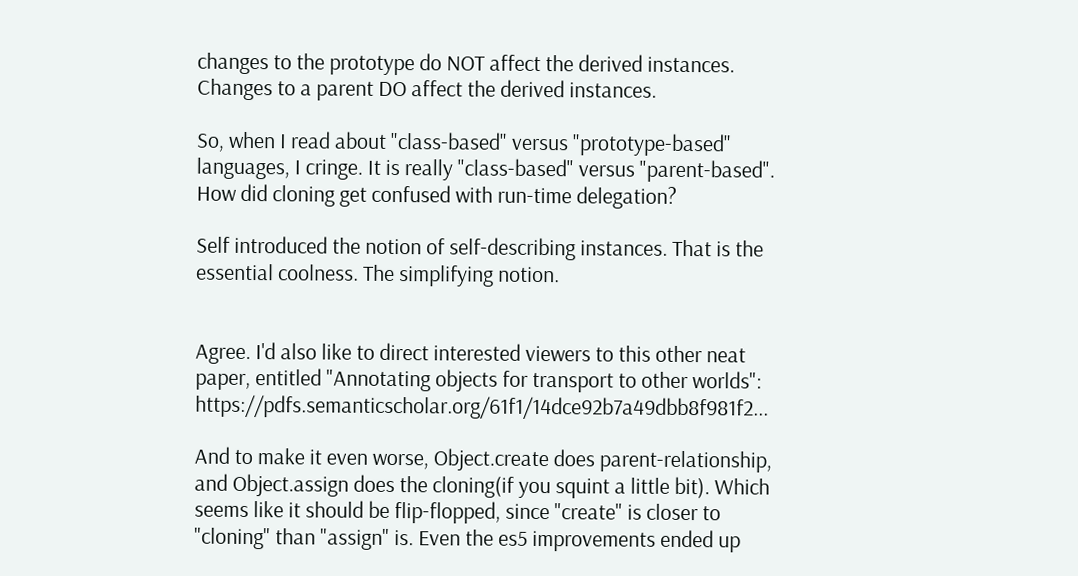changes to the prototype do NOT affect the derived instances. Changes to a parent DO affect the derived instances.

So, when I read about "class-based" versus "prototype-based" languages, I cringe. It is really "class-based" versus "parent-based". How did cloning get confused with run-time delegation?

Self introduced the notion of self-describing instances. That is the essential coolness. The simplifying notion.


Agree. I'd also like to direct interested viewers to this other neat paper, entitled "Annotating objects for transport to other worlds": https://pdfs.semanticscholar.org/61f1/14dce92b7a49dbb8f981f2...

And to make it even worse, Object.create does parent-relationship, and Object.assign does the cloning(if you squint a little bit). Which seems like it should be flip-flopped, since "create" is closer to "cloning" than "assign" is. Even the es5 improvements ended up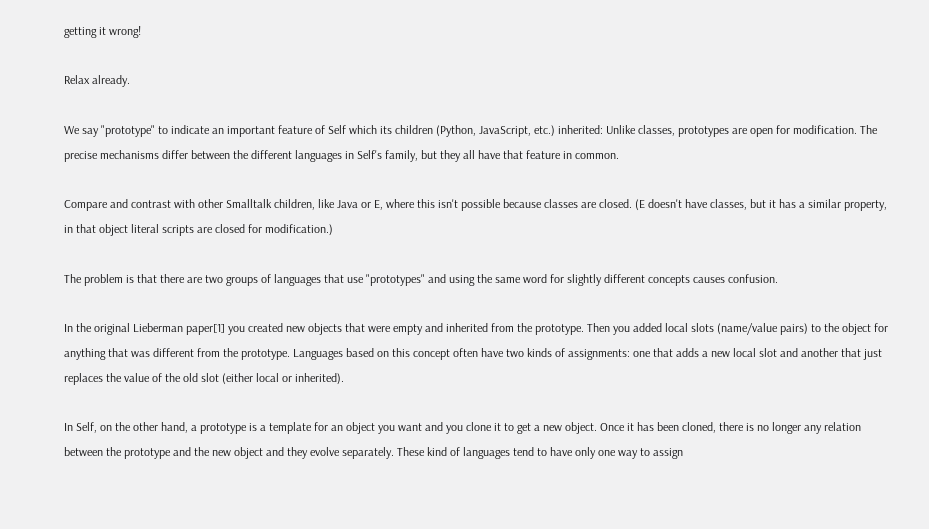getting it wrong!

Relax already.

We say "prototype" to indicate an important feature of Self which its children (Python, JavaScript, etc.) inherited: Unlike classes, prototypes are open for modification. The precise mechanisms differ between the different languages in Self's family, but they all have that feature in common.

Compare and contrast with other Smalltalk children, like Java or E, where this isn't possible because classes are closed. (E doesn't have classes, but it has a similar property, in that object literal scripts are closed for modification.)

The problem is that there are two groups of languages that use "prototypes" and using the same word for slightly different concepts causes confusion.

In the original Lieberman paper[1] you created new objects that were empty and inherited from the prototype. Then you added local slots (name/value pairs) to the object for anything that was different from the prototype. Languages based on this concept often have two kinds of assignments: one that adds a new local slot and another that just replaces the value of the old slot (either local or inherited).

In Self, on the other hand, a prototype is a template for an object you want and you clone it to get a new object. Once it has been cloned, there is no longer any relation between the prototype and the new object and they evolve separately. These kind of languages tend to have only one way to assign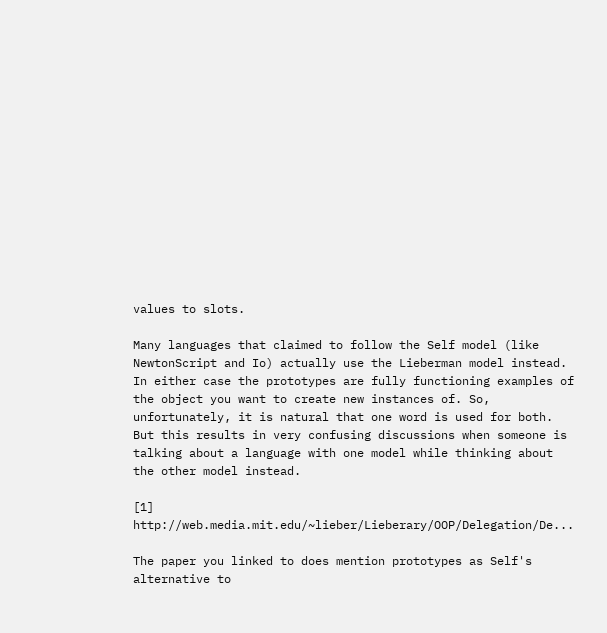values to slots.

Many languages that claimed to follow the Self model (like NewtonScript and Io) actually use the Lieberman model instead. In either case the prototypes are fully functioning examples of the object you want to create new instances of. So, unfortunately, it is natural that one word is used for both. But this results in very confusing discussions when someone is talking about a language with one model while thinking about the other model instead.

[1] http://web.media.mit.edu/~lieber/Lieberary/OOP/Delegation/De...

The paper you linked to does mention prototypes as Self's alternative to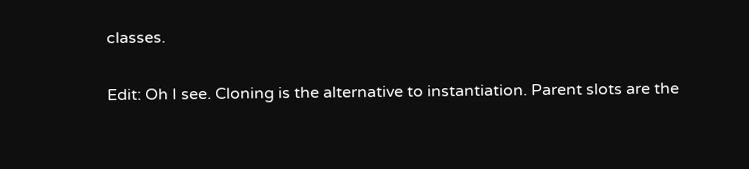classes.

Edit: Oh I see. Cloning is the alternative to instantiation. Parent slots are the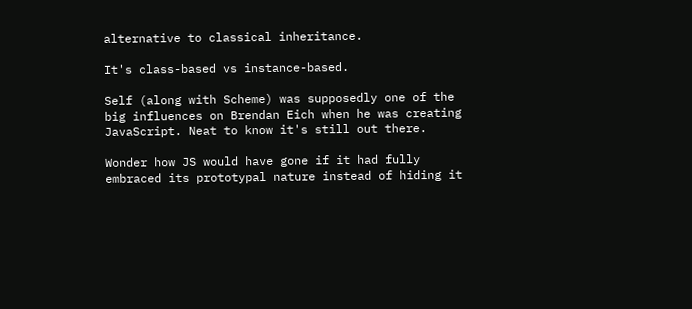alternative to classical inheritance.

It's class-based vs instance-based.

Self (along with Scheme) was supposedly one of the big influences on Brendan Eich when he was creating JavaScript. Neat to know it's still out there.

Wonder how JS would have gone if it had fully embraced its prototypal nature instead of hiding it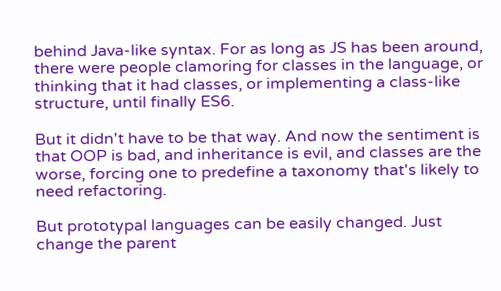behind Java-like syntax. For as long as JS has been around, there were people clamoring for classes in the language, or thinking that it had classes, or implementing a class-like structure, until finally ES6.

But it didn't have to be that way. And now the sentiment is that OOP is bad, and inheritance is evil, and classes are the worse, forcing one to predefine a taxonomy that's likely to need refactoring.

But prototypal languages can be easily changed. Just change the parent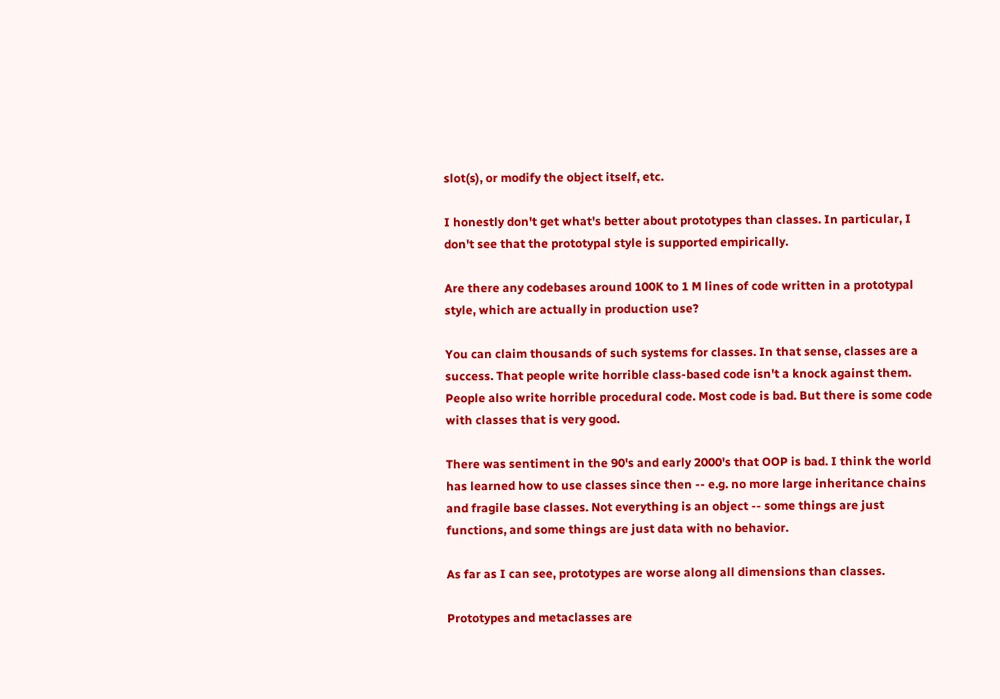slot(s), or modify the object itself, etc.

I honestly don't get what's better about prototypes than classes. In particular, I don't see that the prototypal style is supported empirically.

Are there any codebases around 100K to 1 M lines of code written in a prototypal style, which are actually in production use?

You can claim thousands of such systems for classes. In that sense, classes are a success. That people write horrible class-based code isn't a knock against them. People also write horrible procedural code. Most code is bad. But there is some code with classes that is very good.

There was sentiment in the 90's and early 2000's that OOP is bad. I think the world has learned how to use classes since then -- e.g. no more large inheritance chains and fragile base classes. Not everything is an object -- some things are just functions, and some things are just data with no behavior.

As far as I can see, prototypes are worse along all dimensions than classes.

Prototypes and metaclasses are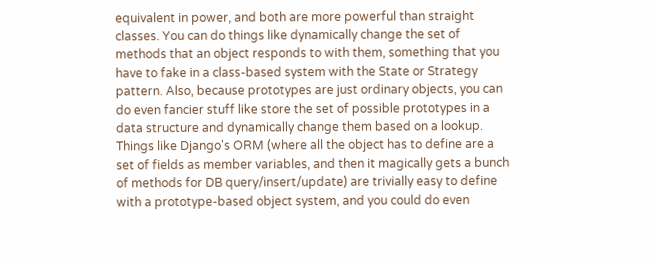equivalent in power, and both are more powerful than straight classes. You can do things like dynamically change the set of methods that an object responds to with them, something that you have to fake in a class-based system with the State or Strategy pattern. Also, because prototypes are just ordinary objects, you can do even fancier stuff like store the set of possible prototypes in a data structure and dynamically change them based on a lookup. Things like Django's ORM (where all the object has to define are a set of fields as member variables, and then it magically gets a bunch of methods for DB query/insert/update) are trivially easy to define with a prototype-based object system, and you could do even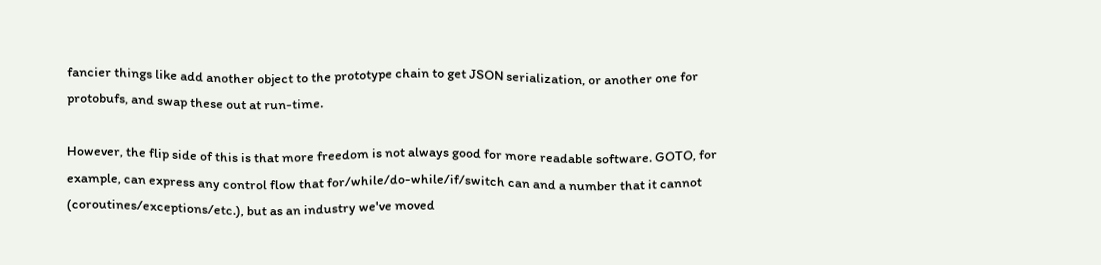fancier things like add another object to the prototype chain to get JSON serialization, or another one for protobufs, and swap these out at run-time.

However, the flip side of this is that more freedom is not always good for more readable software. GOTO, for example, can express any control flow that for/while/do-while/if/switch can and a number that it cannot (coroutines/exceptions/etc.), but as an industry we've moved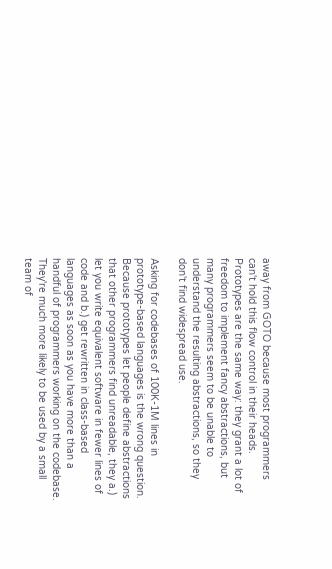away from GOTO because most programmers can't hold this flow control in their heads. Prototypes are the same way: they grant a lot of freedom to implement fancy abstractions, but many programmers seem to be unable to understand the resulting abstractions, so they don't find widespread use.

Asking for codebases of 100K-1M lines in prototype-based languages is the wrong question. Because prototypes let people define abstractions that other programmers find unreadable, they a.) let you write equivalent software in fewer lines of code and b.) get rewritten in class-based languages as soon as you have more than a handful of programmers working on the codebase. They're much more likely to be used by a small team of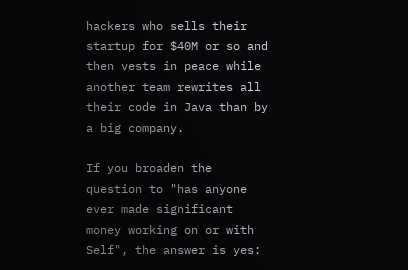hackers who sells their startup for $40M or so and then vests in peace while another team rewrites all their code in Java than by a big company.

If you broaden the question to "has anyone ever made significant money working on or with Self", the answer is yes: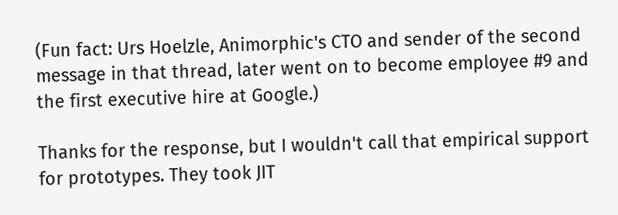(Fun fact: Urs Hoelzle, Animorphic's CTO and sender of the second message in that thread, later went on to become employee #9 and the first executive hire at Google.)

Thanks for the response, but I wouldn't call that empirical support for prototypes. They took JIT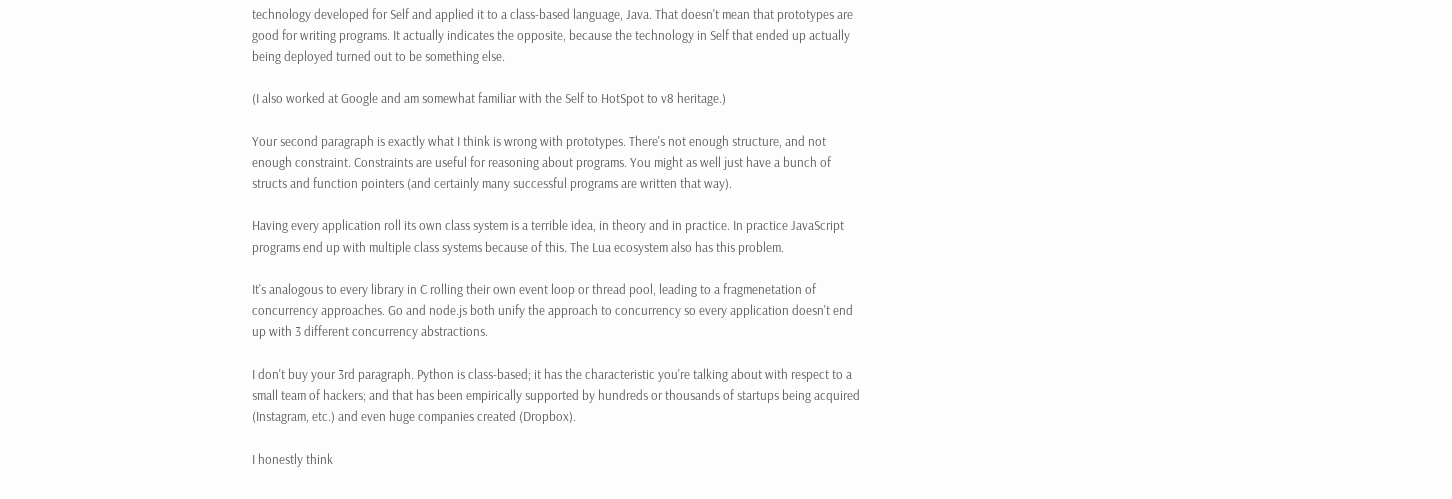technology developed for Self and applied it to a class-based language, Java. That doesn't mean that prototypes are good for writing programs. It actually indicates the opposite, because the technology in Self that ended up actually being deployed turned out to be something else.

(I also worked at Google and am somewhat familiar with the Self to HotSpot to v8 heritage.)

Your second paragraph is exactly what I think is wrong with prototypes. There's not enough structure, and not enough constraint. Constraints are useful for reasoning about programs. You might as well just have a bunch of structs and function pointers (and certainly many successful programs are written that way).

Having every application roll its own class system is a terrible idea, in theory and in practice. In practice JavaScript programs end up with multiple class systems because of this. The Lua ecosystem also has this problem.

It's analogous to every library in C rolling their own event loop or thread pool, leading to a fragmenetation of concurrency approaches. Go and node.js both unify the approach to concurrency so every application doesn't end up with 3 different concurrency abstractions.

I don't buy your 3rd paragraph. Python is class-based; it has the characteristic you're talking about with respect to a small team of hackers; and that has been empirically supported by hundreds or thousands of startups being acquired (Instagram, etc.) and even huge companies created (Dropbox).

I honestly think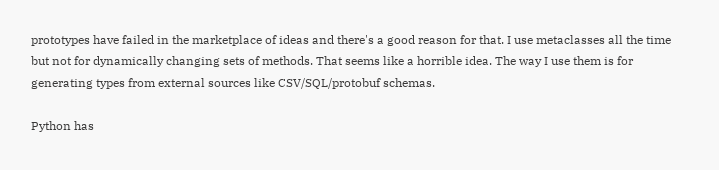prototypes have failed in the marketplace of ideas and there's a good reason for that. I use metaclasses all the time but not for dynamically changing sets of methods. That seems like a horrible idea. The way I use them is for generating types from external sources like CSV/SQL/protobuf schemas.

Python has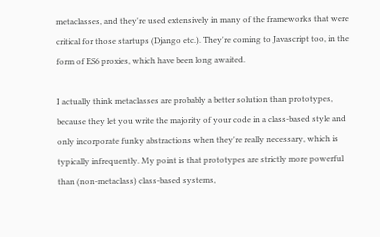metaclasses, and they're used extensively in many of the frameworks that were critical for those startups (Django etc.). They're coming to Javascript too, in the form of ES6 proxies, which have been long awaited.

I actually think metaclasses are probably a better solution than prototypes, because they let you write the majority of your code in a class-based style and only incorporate funky abstractions when they're really necessary, which is typically infrequently. My point is that prototypes are strictly more powerful than (non-metaclass) class-based systems,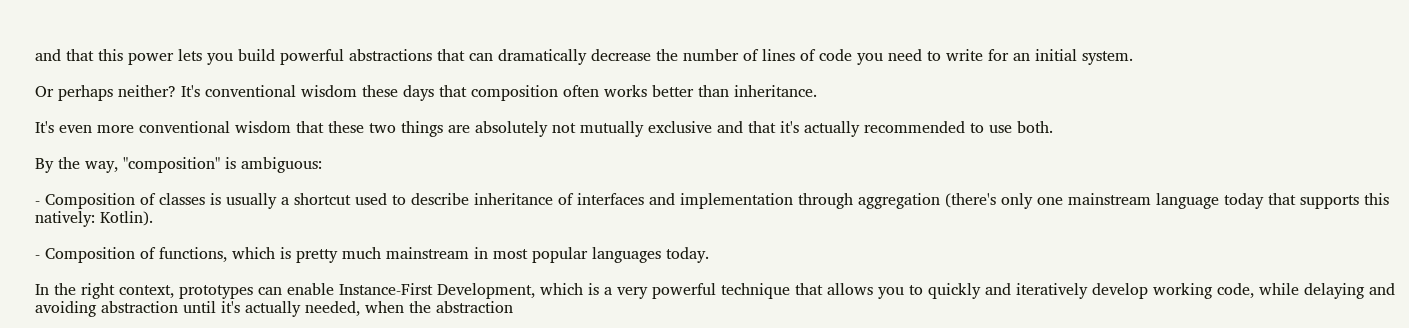and that this power lets you build powerful abstractions that can dramatically decrease the number of lines of code you need to write for an initial system.

Or perhaps neither? It's conventional wisdom these days that composition often works better than inheritance.

It's even more conventional wisdom that these two things are absolutely not mutually exclusive and that it's actually recommended to use both.

By the way, "composition" is ambiguous:

- Composition of classes is usually a shortcut used to describe inheritance of interfaces and implementation through aggregation (there's only one mainstream language today that supports this natively: Kotlin).

- Composition of functions, which is pretty much mainstream in most popular languages today.

In the right context, prototypes can enable Instance-First Development, which is a very powerful technique that allows you to quickly and iteratively develop working code, while delaying and avoiding abstraction until it's actually needed, when the abstraction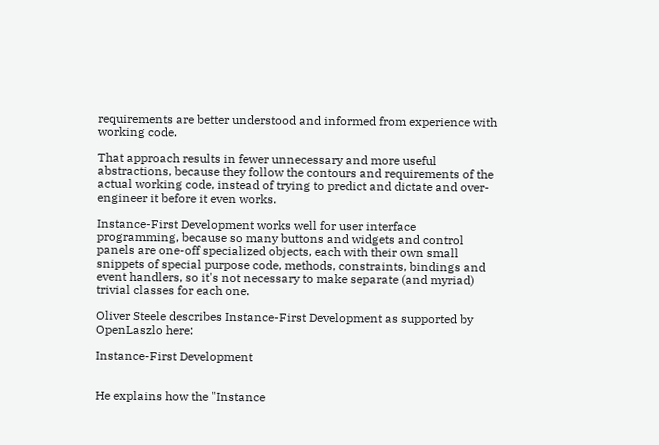requirements are better understood and informed from experience with working code.

That approach results in fewer unnecessary and more useful abstractions, because they follow the contours and requirements of the actual working code, instead of trying to predict and dictate and over-engineer it before it even works.

Instance-First Development works well for user interface programming, because so many buttons and widgets and control panels are one-off specialized objects, each with their own small snippets of special purpose code, methods, constraints, bindings and event handlers, so it's not necessary to make separate (and myriad) trivial classes for each one.

Oliver Steele describes Instance-First Development as supported by OpenLaszlo here:

Instance-First Development


He explains how the "Instance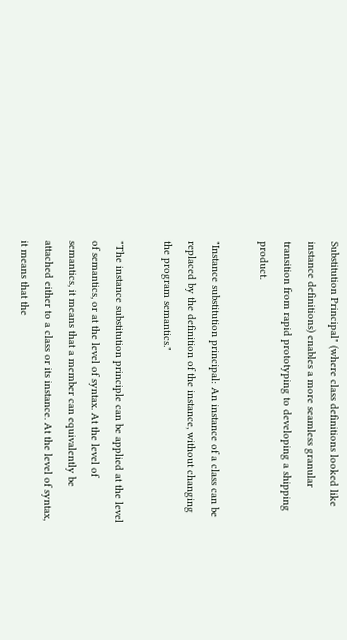Substitution Principal" (where class definitions looked like instance definitions) enables a more seamless granular transition from rapid prototyping to developing a shipping product.

"Instance substitution principal: An instance of a class can be replaced by the definition of the instance, without changing the program semantics."

"The instance substitution principle can be applied at the level of semantics, or at the level of syntax. At the level of semantics, it means that a member can equivalently be attached either to a class or its instance. At the level of syntax, it means that the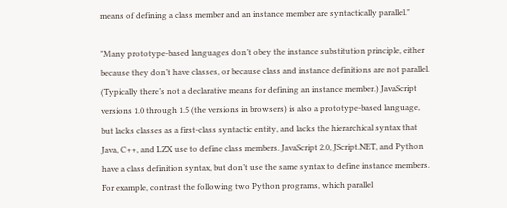means of defining a class member and an instance member are syntactically parallel."

"Many prototype-based languages don’t obey the instance substitution principle, either because they don’t have classes, or because class and instance definitions are not parallel. (Typically there’s not a declarative means for defining an instance member.) JavaScript versions 1.0 through 1.5 (the versions in browsers) is also a prototype-based language, but lacks classes as a first-class syntactic entity, and lacks the hierarchical syntax that Java, C++, and LZX use to define class members. JavaScript 2.0, JScript.NET, and Python have a class definition syntax, but don’t use the same syntax to define instance members. For example, contrast the following two Python programs, which parallel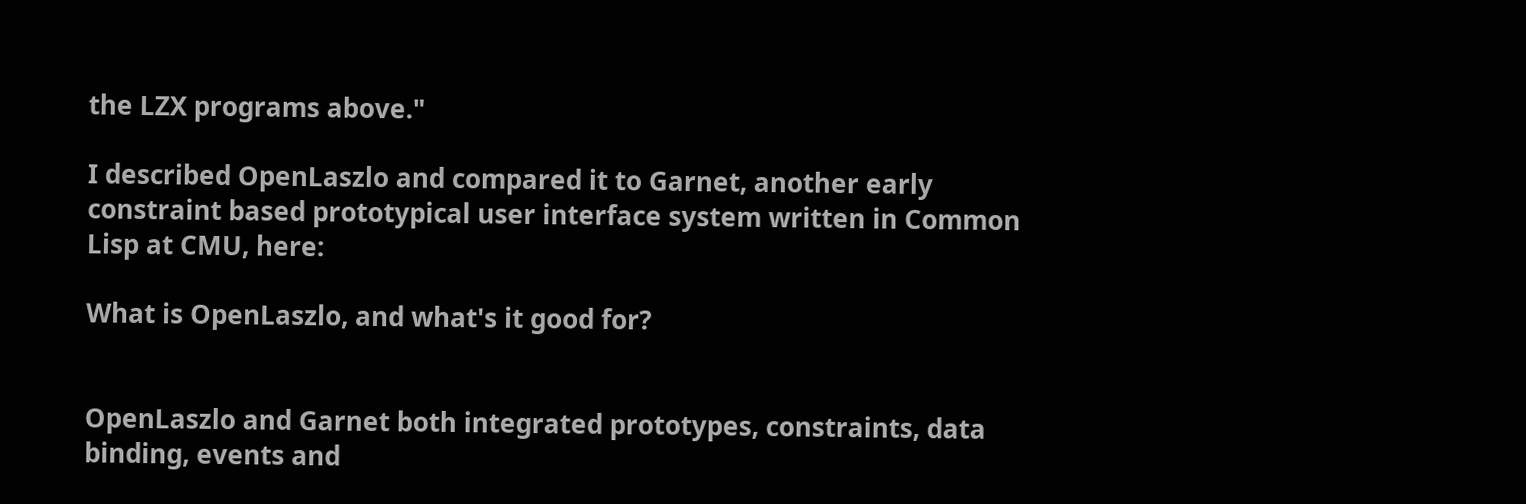the LZX programs above."

I described OpenLaszlo and compared it to Garnet, another early constraint based prototypical user interface system written in Common Lisp at CMU, here:

What is OpenLaszlo, and what's it good for?


OpenLaszlo and Garnet both integrated prototypes, constraints, data binding, events and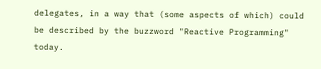delegates, in a way that (some aspects of which) could be described by the buzzword "Reactive Programming" today.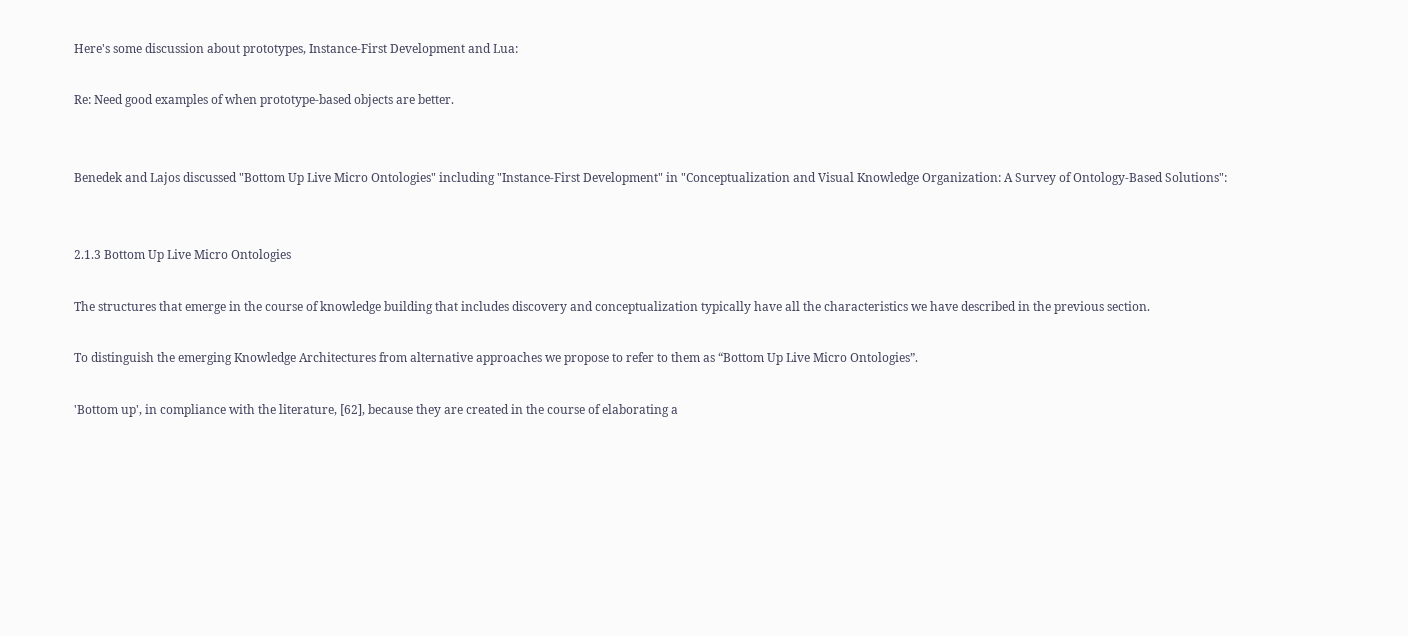Here's some discussion about prototypes, Instance-First Development and Lua:

Re: Need good examples of when prototype-based objects are better.


Benedek and Lajos discussed "Bottom Up Live Micro Ontologies" including "Instance-First Development" in "Conceptualization and Visual Knowledge Organization: A Survey of Ontology-Based Solutions":


2.1.3 Bottom Up Live Micro Ontologies

The structures that emerge in the course of knowledge building that includes discovery and conceptualization typically have all the characteristics we have described in the previous section.

To distinguish the emerging Knowledge Architectures from alternative approaches we propose to refer to them as “Bottom Up Live Micro Ontologies”.

'Bottom up', in compliance with the literature, [62], because they are created in the course of elaborating a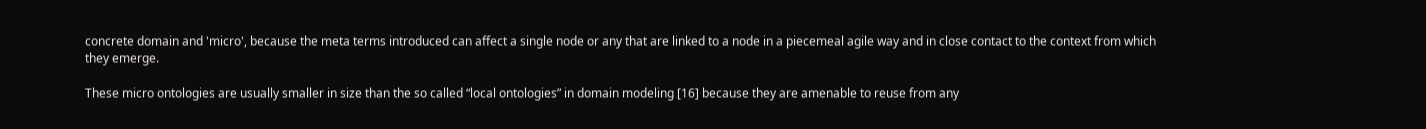concrete domain and 'micro', because the meta terms introduced can affect a single node or any that are linked to a node in a piecemeal agile way and in close contact to the context from which they emerge.

These micro ontologies are usually smaller in size than the so called “local ontologies” in domain modeling [16] because they are amenable to reuse from any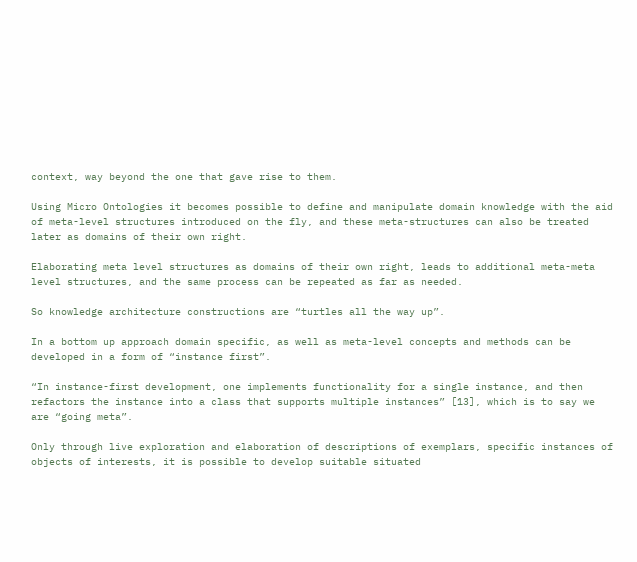context, way beyond the one that gave rise to them.

Using Micro Ontologies it becomes possible to define and manipulate domain knowledge with the aid of meta-level structures introduced on the fly, and these meta-structures can also be treated later as domains of their own right.

Elaborating meta level structures as domains of their own right, leads to additional meta-meta level structures, and the same process can be repeated as far as needed.

So knowledge architecture constructions are “turtles all the way up”.

In a bottom up approach domain specific, as well as meta-level concepts and methods can be developed in a form of “instance first”.

“In instance-first development, one implements functionality for a single instance, and then refactors the instance into a class that supports multiple instances” [13], which is to say we are “going meta”.

Only through live exploration and elaboration of descriptions of exemplars, specific instances of objects of interests, it is possible to develop suitable situated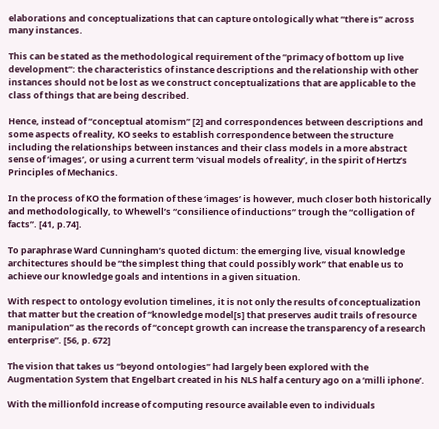elaborations and conceptualizations that can capture ontologically what “there is” across many instances.

This can be stated as the methodological requirement of the “primacy of bottom up live development”: the characteristics of instance descriptions and the relationship with other instances should not be lost as we construct conceptualizations that are applicable to the class of things that are being described.

Hence, instead of “conceptual atomism” [2] and correspondences between descriptions and some aspects of reality, KO seeks to establish correspondence between the structure including the relationships between instances and their class models in a more abstract sense of ‘images’, or using a current term ‘visual models of reality’, in the spirit of Hertz’s Principles of Mechanics.

In the process of KO the formation of these ‘images’ is however, much closer both historically and methodologically, to Whewell’s “consilience of inductions” trough the “colligation of facts”. [41, p.74].

To paraphrase Ward Cunningham’s quoted dictum: the emerging live, visual knowledge architectures should be “the simplest thing that could possibly work” that enable us to achieve our knowledge goals and intentions in a given situation.

With respect to ontology evolution timelines, it is not only the results of conceptualization that matter but the creation of “knowledge model[s] that preserves audit trails of resource manipulation” as the records of “concept growth can increase the transparency of a research enterprise”. [56, p. 672]

The vision that takes us “beyond ontologies” had largely been explored with the Augmentation System that Engelbart created in his NLS half a century ago on a ‘milli iphone’.

With the millionfold increase of computing resource available even to individuals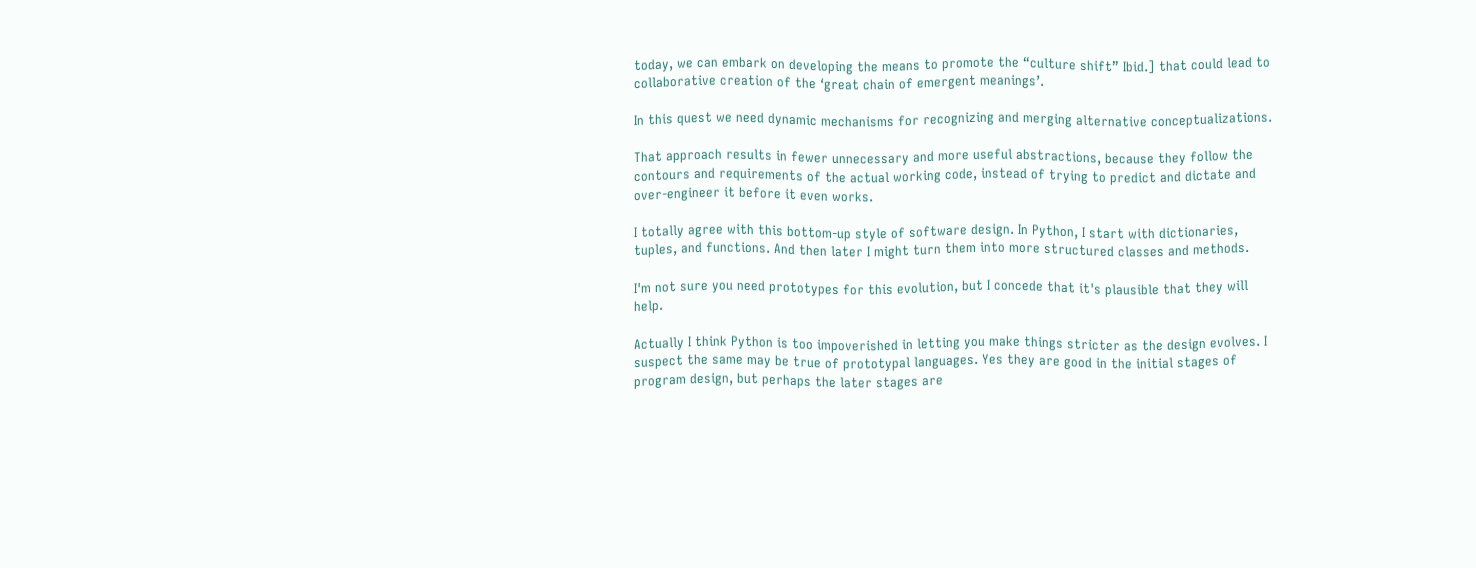today, we can embark on developing the means to promote the “culture shift” Ibid.] that could lead to collaborative creation of the ‘great chain of emergent meanings’.

In this quest we need dynamic mechanisms for recognizing and merging alternative conceptualizations.

That approach results in fewer unnecessary and more useful abstractions, because they follow the contours and requirements of the actual working code, instead of trying to predict and dictate and over-engineer it before it even works.

I totally agree with this bottom-up style of software design. In Python, I start with dictionaries, tuples, and functions. And then later I might turn them into more structured classes and methods.

I'm not sure you need prototypes for this evolution, but I concede that it's plausible that they will help.

Actually I think Python is too impoverished in letting you make things stricter as the design evolves. I suspect the same may be true of prototypal languages. Yes they are good in the initial stages of program design, but perhaps the later stages are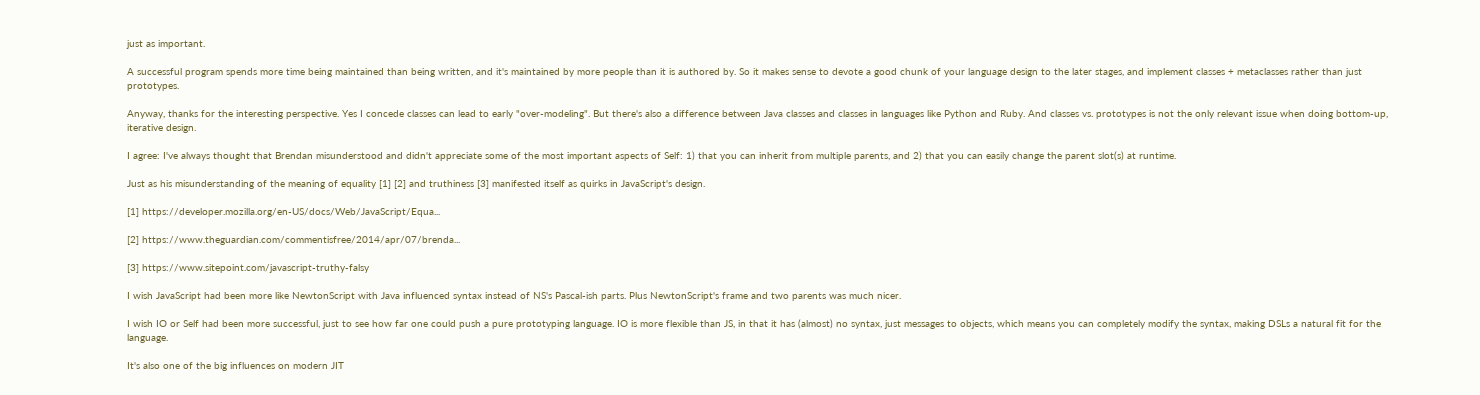just as important.

A successful program spends more time being maintained than being written, and it's maintained by more people than it is authored by. So it makes sense to devote a good chunk of your language design to the later stages, and implement classes + metaclasses rather than just prototypes.

Anyway, thanks for the interesting perspective. Yes I concede classes can lead to early "over-modeling". But there's also a difference between Java classes and classes in languages like Python and Ruby. And classes vs. prototypes is not the only relevant issue when doing bottom-up, iterative design.

I agree: I've always thought that Brendan misunderstood and didn't appreciate some of the most important aspects of Self: 1) that you can inherit from multiple parents, and 2) that you can easily change the parent slot(s) at runtime.

Just as his misunderstanding of the meaning of equality [1] [2] and truthiness [3] manifested itself as quirks in JavaScript's design.

[1] https://developer.mozilla.org/en-US/docs/Web/JavaScript/Equa...

[2] https://www.theguardian.com/commentisfree/2014/apr/07/brenda...

[3] https://www.sitepoint.com/javascript-truthy-falsy

I wish JavaScript had been more like NewtonScript with Java influenced syntax instead of NS's Pascal-ish parts. Plus NewtonScript's frame and two parents was much nicer.

I wish IO or Self had been more successful, just to see how far one could push a pure prototyping language. IO is more flexible than JS, in that it has (almost) no syntax, just messages to objects, which means you can completely modify the syntax, making DSLs a natural fit for the language.

It's also one of the big influences on modern JIT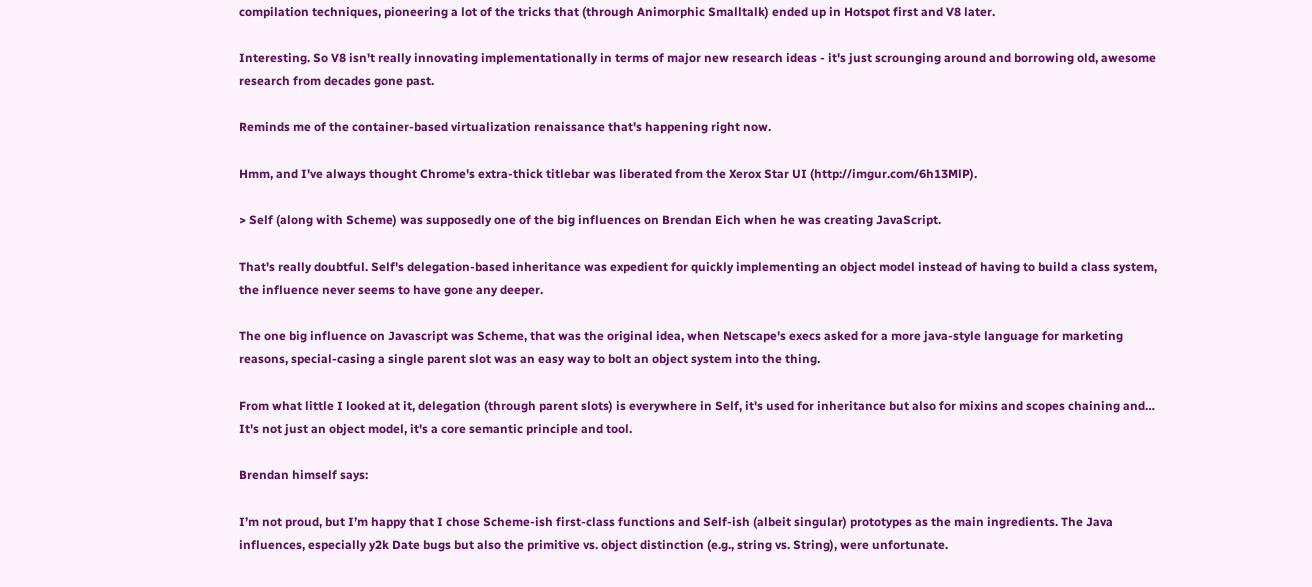compilation techniques, pioneering a lot of the tricks that (through Animorphic Smalltalk) ended up in Hotspot first and V8 later.

Interesting. So V8 isn't really innovating implementationally in terms of major new research ideas - it's just scrounging around and borrowing old, awesome research from decades gone past.

Reminds me of the container-based virtualization renaissance that's happening right now.

Hmm, and I've always thought Chrome's extra-thick titlebar was liberated from the Xerox Star UI (http://imgur.com/6h13MlP).

> Self (along with Scheme) was supposedly one of the big influences on Brendan Eich when he was creating JavaScript.

That's really doubtful. Self's delegation-based inheritance was expedient for quickly implementing an object model instead of having to build a class system, the influence never seems to have gone any deeper.

The one big influence on Javascript was Scheme, that was the original idea, when Netscape's execs asked for a more java-style language for marketing reasons, special-casing a single parent slot was an easy way to bolt an object system into the thing.

From what little I looked at it, delegation (through parent slots) is everywhere in Self, it's used for inheritance but also for mixins and scopes chaining and… It's not just an object model, it's a core semantic principle and tool.

Brendan himself says:

I’m not proud, but I’m happy that I chose Scheme-ish first-class functions and Self-ish (albeit singular) prototypes as the main ingredients. The Java influences, especially y2k Date bugs but also the primitive vs. object distinction (e.g., string vs. String), were unfortunate.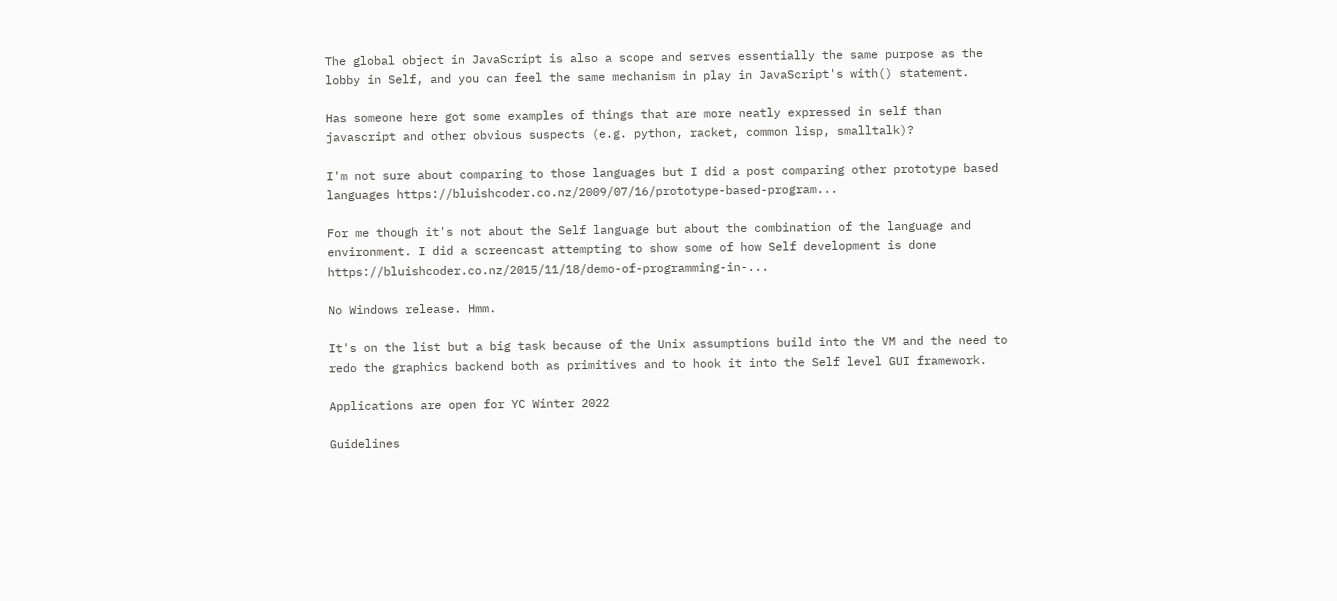The global object in JavaScript is also a scope and serves essentially the same purpose as the lobby in Self, and you can feel the same mechanism in play in JavaScript's with() statement.

Has someone here got some examples of things that are more neatly expressed in self than javascript and other obvious suspects (e.g. python, racket, common lisp, smalltalk)?

I'm not sure about comparing to those languages but I did a post comparing other prototype based languages https://bluishcoder.co.nz/2009/07/16/prototype-based-program...

For me though it's not about the Self language but about the combination of the language and environment. I did a screencast attempting to show some of how Self development is done https://bluishcoder.co.nz/2015/11/18/demo-of-programming-in-...

No Windows release. Hmm.

It's on the list but a big task because of the Unix assumptions build into the VM and the need to redo the graphics backend both as primitives and to hook it into the Self level GUI framework.

Applications are open for YC Winter 2022

Guidelines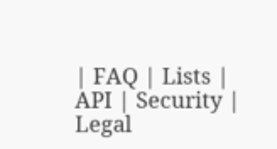| FAQ | Lists | API | Security | Legal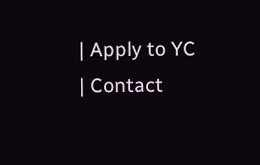| Apply to YC | Contact